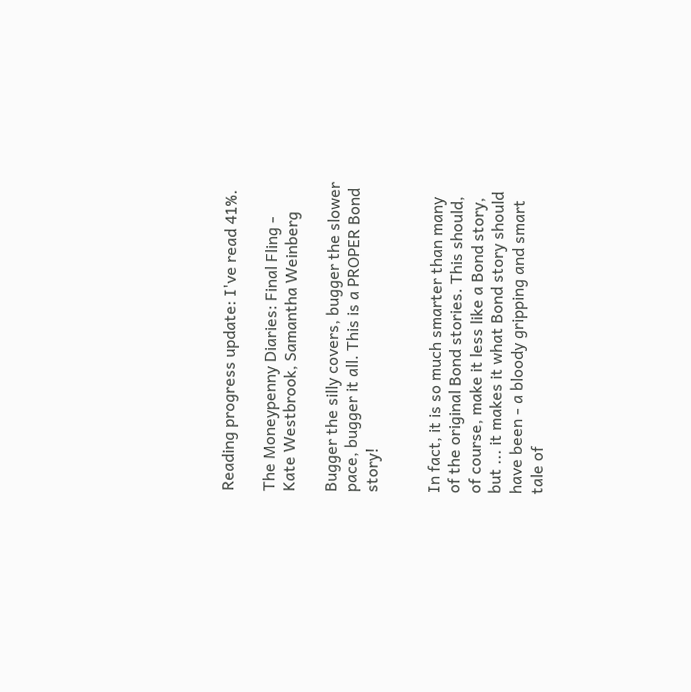Reading progress update: I've read 41%.

The Moneypenny Diaries: Final Fling - Kate Westbrook, Samantha Weinberg

Bugger the silly covers, bugger the slower pace, bugger it all. This is a PROPER Bond story!


In fact, it is so much smarter than many of the original Bond stories. This should, of course, make it less like a Bond story, but ... it makes it what Bond story should have been - a bloody gripping and smart tale of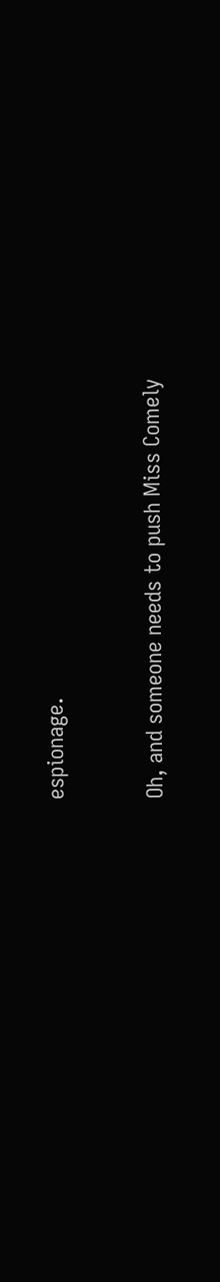espionage.


Oh, and someone needs to push Miss Comely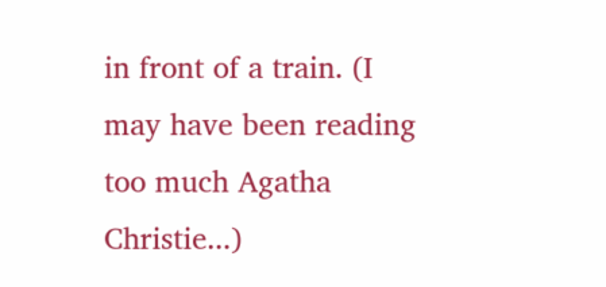in front of a train. (I may have been reading too much Agatha Christie...)